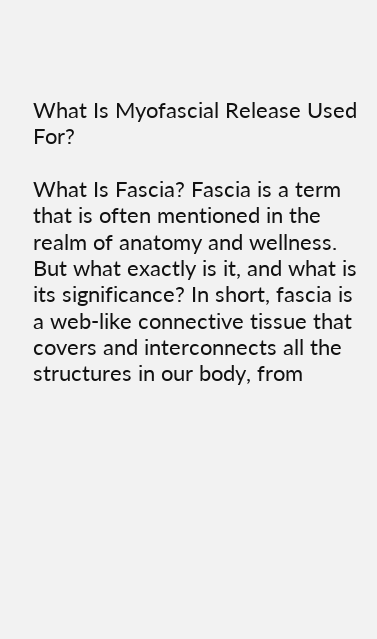What Is Myofascial Release Used For?

What Is Fascia? Fascia is a term that is often mentioned in the realm of anatomy and wellness. But what exactly is it, and what is its significance? In short, fascia is a web-like connective tissue that covers and interconnects all the structures in our body, from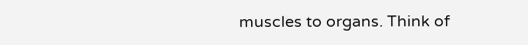muscles to organs. Think of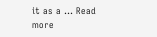it as a … Read more